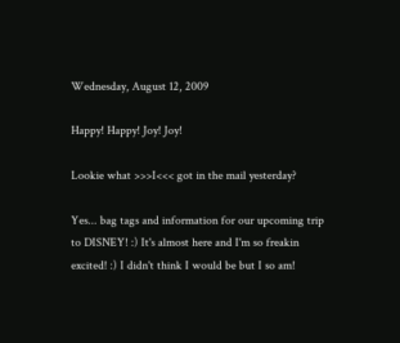Wednesday, August 12, 2009

Happy! Happy! Joy! Joy!

Lookie what >>>I<<< got in the mail yesterday?

Yes... bag tags and information for our upcoming trip to DISNEY! :) It's almost here and I'm so freakin excited! :) I didn't think I would be but I so am!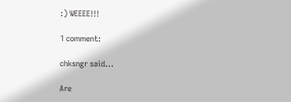:) WEEEE!!!

1 comment:

chksngr said...

Are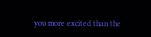you more excited than the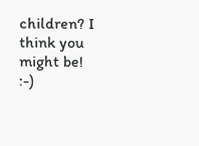children? I think you might be! :-)